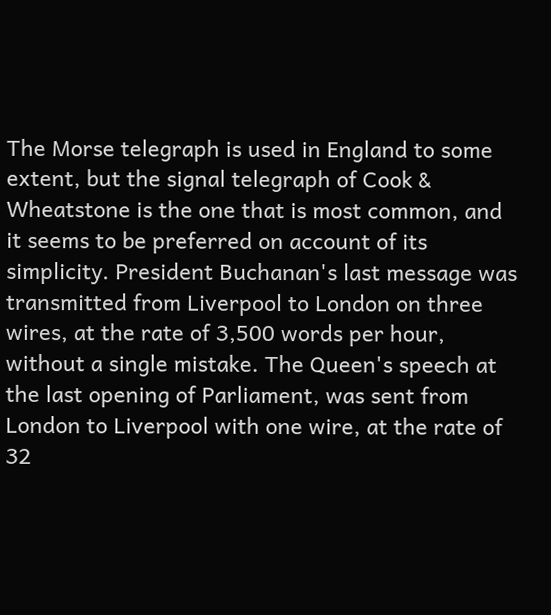The Morse telegraph is used in England to some extent, but the signal telegraph of Cook & Wheatstone is the one that is most common, and it seems to be preferred on account of its simplicity. President Buchanan's last message was transmitted from Liverpool to London on three wires, at the rate of 3,500 words per hour, without a single mistake. The Queen's speech at the last opening of Parliament, was sent from London to Liverpool with one wire, at the rate of 32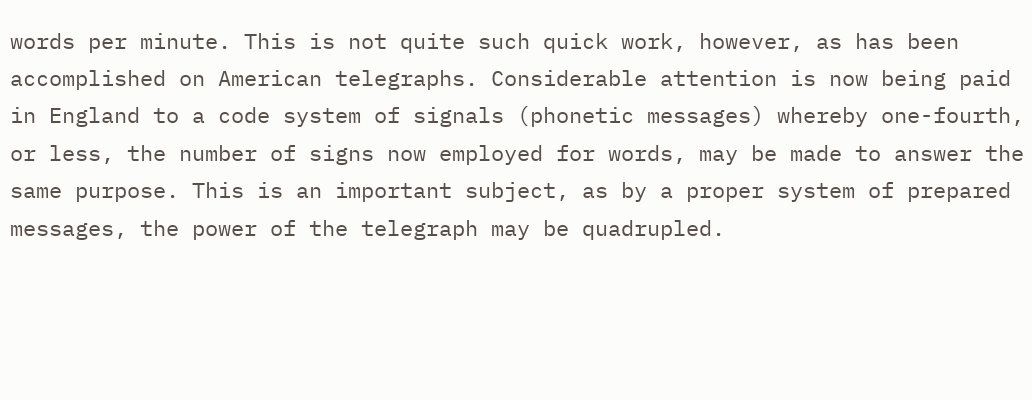words per minute. This is not quite such quick work, however, as has been accomplished on American telegraphs. Considerable attention is now being paid in England to a code system of signals (phonetic messages) whereby one-fourth, or less, the number of signs now employed for words, may be made to answer the same purpose. This is an important subject, as by a proper system of prepared messages, the power of the telegraph may be quadrupled.